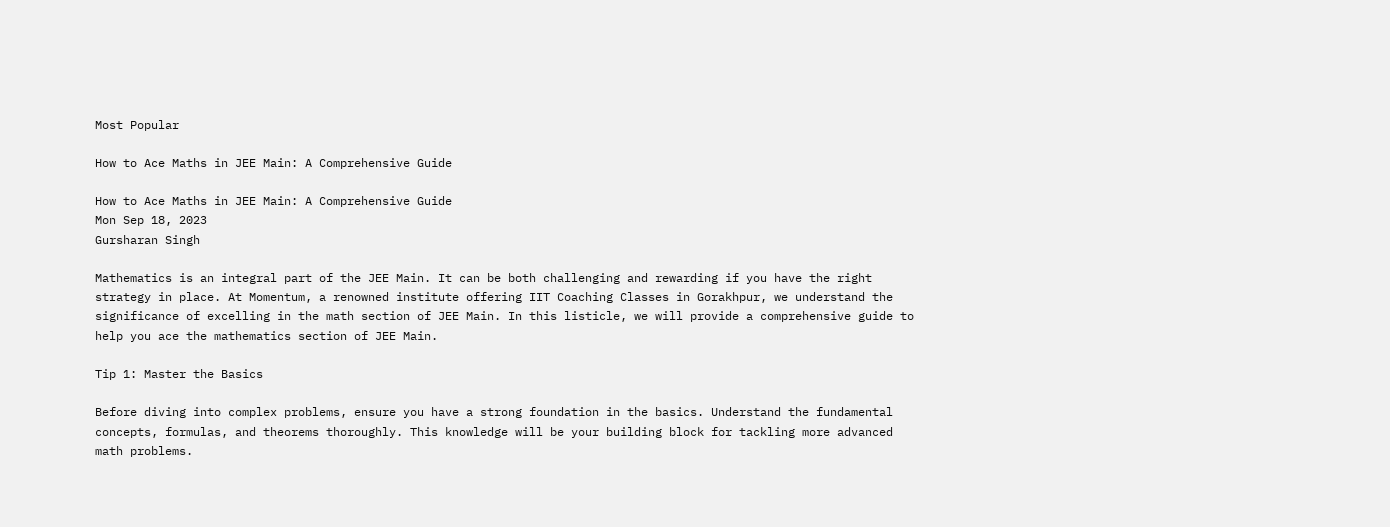Most Popular

How to Ace Maths in JEE Main: A Comprehensive Guide

How to Ace Maths in JEE Main: A Comprehensive Guide
Mon Sep 18, 2023
Gursharan Singh

Mathematics is an integral part of the JEE Main. It can be both challenging and rewarding if you have the right strategy in place. At Momentum, a renowned institute offering IIT Coaching Classes in Gorakhpur, we understand the significance of excelling in the math section of JEE Main. In this listicle, we will provide a comprehensive guide to help you ace the mathematics section of JEE Main.

Tip 1: Master the Basics

Before diving into complex problems, ensure you have a strong foundation in the basics. Understand the fundamental concepts, formulas, and theorems thoroughly. This knowledge will be your building block for tackling more advanced math problems.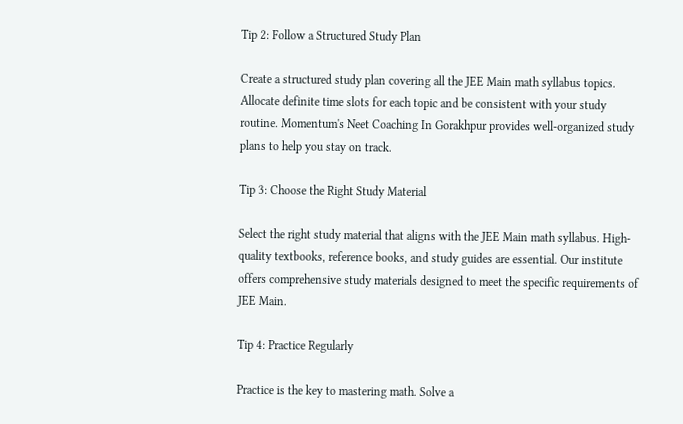Tip 2: Follow a Structured Study Plan

Create a structured study plan covering all the JEE Main math syllabus topics. Allocate definite time slots for each topic and be consistent with your study routine. Momentum's Neet Coaching In Gorakhpur provides well-organized study plans to help you stay on track.

Tip 3: Choose the Right Study Material

Select the right study material that aligns with the JEE Main math syllabus. High-quality textbooks, reference books, and study guides are essential. Our institute offers comprehensive study materials designed to meet the specific requirements of JEE Main.

Tip 4: Practice Regularly

Practice is the key to mastering math. Solve a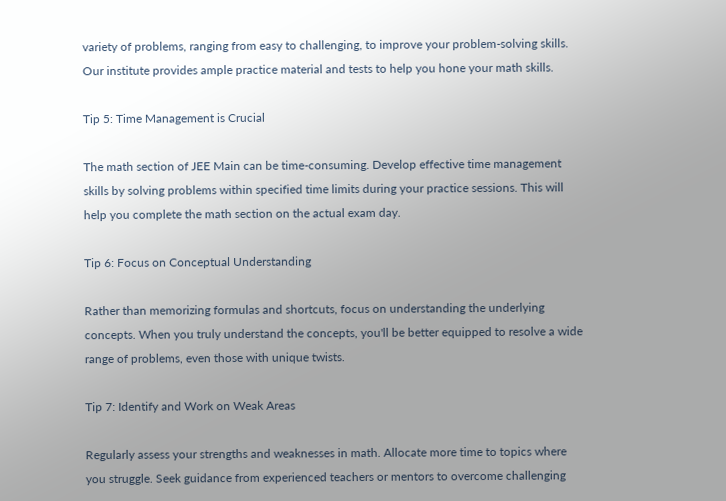variety of problems, ranging from easy to challenging, to improve your problem-solving skills. Our institute provides ample practice material and tests to help you hone your math skills.

Tip 5: Time Management is Crucial

The math section of JEE Main can be time-consuming. Develop effective time management skills by solving problems within specified time limits during your practice sessions. This will help you complete the math section on the actual exam day.

Tip 6: Focus on Conceptual Understanding

Rather than memorizing formulas and shortcuts, focus on understanding the underlying concepts. When you truly understand the concepts, you'll be better equipped to resolve a wide range of problems, even those with unique twists.

Tip 7: Identify and Work on Weak Areas

Regularly assess your strengths and weaknesses in math. Allocate more time to topics where you struggle. Seek guidance from experienced teachers or mentors to overcome challenging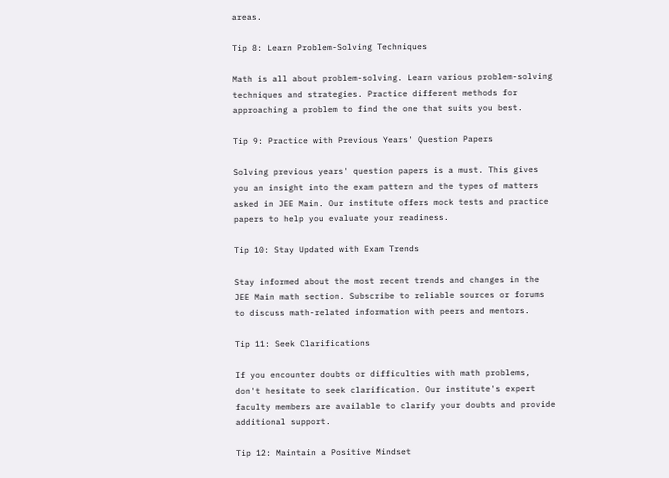areas.

Tip 8: Learn Problem-Solving Techniques

Math is all about problem-solving. Learn various problem-solving techniques and strategies. Practice different methods for approaching a problem to find the one that suits you best.

Tip 9: Practice with Previous Years' Question Papers

Solving previous years' question papers is a must. This gives you an insight into the exam pattern and the types of matters asked in JEE Main. Our institute offers mock tests and practice papers to help you evaluate your readiness.

Tip 10: Stay Updated with Exam Trends

Stay informed about the most recent trends and changes in the JEE Main math section. Subscribe to reliable sources or forums to discuss math-related information with peers and mentors.

Tip 11: Seek Clarifications

If you encounter doubts or difficulties with math problems, don't hesitate to seek clarification. Our institute's expert faculty members are available to clarify your doubts and provide additional support.

Tip 12: Maintain a Positive Mindset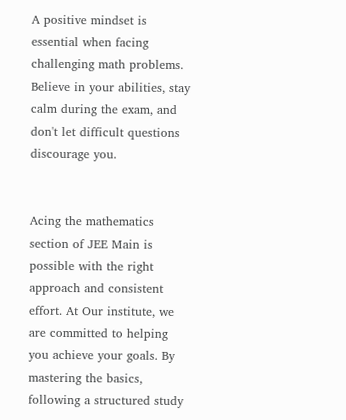A positive mindset is essential when facing challenging math problems. Believe in your abilities, stay calm during the exam, and don't let difficult questions discourage you.


Acing the mathematics section of JEE Main is possible with the right approach and consistent effort. At Our institute, we are committed to helping you achieve your goals. By mastering the basics, following a structured study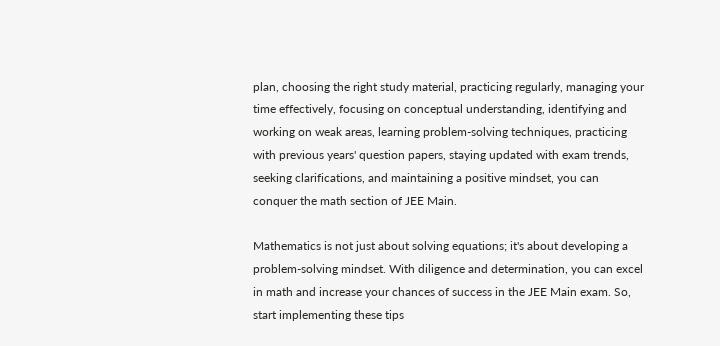plan, choosing the right study material, practicing regularly, managing your time effectively, focusing on conceptual understanding, identifying and working on weak areas, learning problem-solving techniques, practicing with previous years' question papers, staying updated with exam trends, seeking clarifications, and maintaining a positive mindset, you can conquer the math section of JEE Main.

Mathematics is not just about solving equations; it's about developing a problem-solving mindset. With diligence and determination, you can excel in math and increase your chances of success in the JEE Main exam. So, start implementing these tips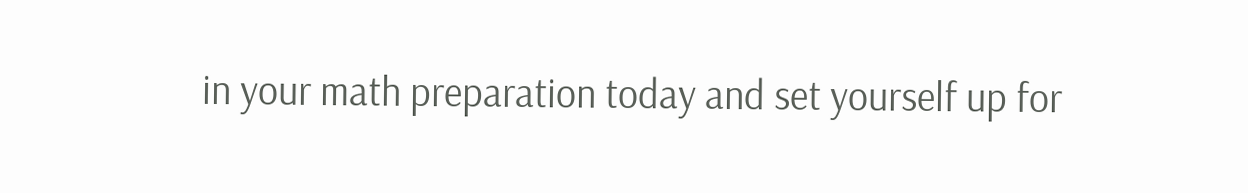in your math preparation today and set yourself up for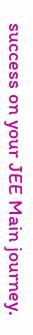success on your JEE Main journey.